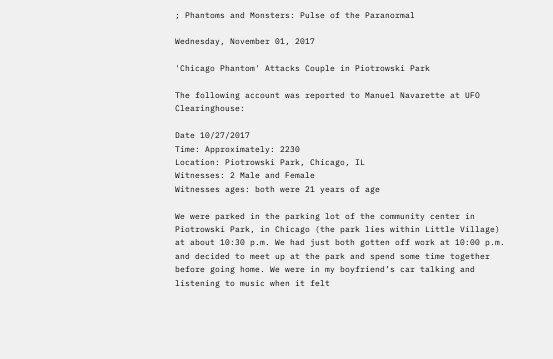; Phantoms and Monsters: Pulse of the Paranormal

Wednesday, November 01, 2017

'Chicago Phantom' Attacks Couple in Piotrowski Park

The following account was reported to Manuel Navarette at UFO Clearinghouse:

Date 10/27/2017
Time: Approximately: 2230
Location: Piotrowski Park, Chicago, IL
Witnesses: 2 Male and Female
Witnesses ages: both were 21 years of age

We were parked in the parking lot of the community center in Piotrowski Park, in Chicago (the park lies within Little Village) at about 10:30 p.m. We had just both gotten off work at 10:00 p.m. and decided to meet up at the park and spend some time together before going home. We were in my boyfriend’s car talking and listening to music when it felt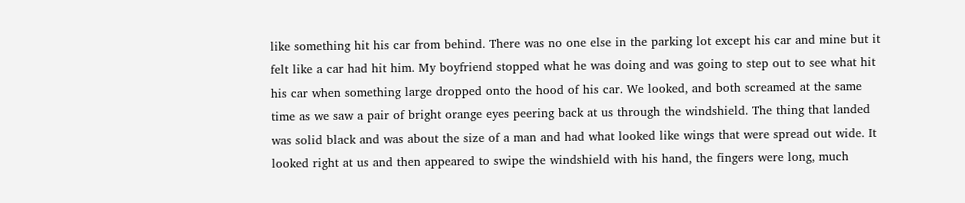like something hit his car from behind. There was no one else in the parking lot except his car and mine but it felt like a car had hit him. My boyfriend stopped what he was doing and was going to step out to see what hit his car when something large dropped onto the hood of his car. We looked, and both screamed at the same time as we saw a pair of bright orange eyes peering back at us through the windshield. The thing that landed was solid black and was about the size of a man and had what looked like wings that were spread out wide. It looked right at us and then appeared to swipe the windshield with his hand, the fingers were long, much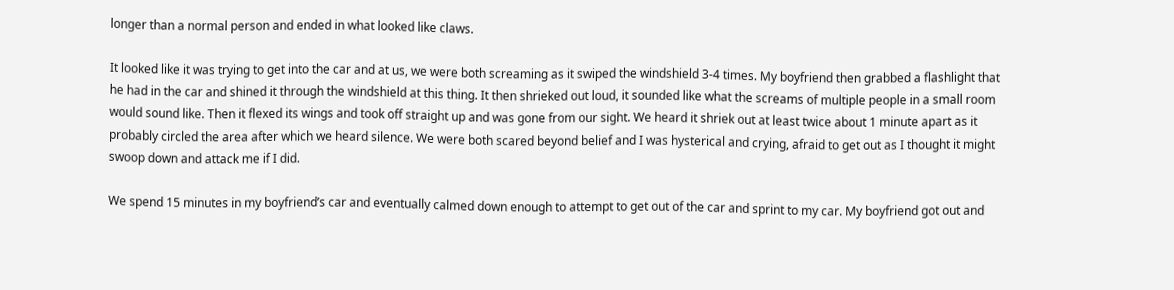longer than a normal person and ended in what looked like claws.

It looked like it was trying to get into the car and at us, we were both screaming as it swiped the windshield 3-4 times. My boyfriend then grabbed a flashlight that he had in the car and shined it through the windshield at this thing. It then shrieked out loud, it sounded like what the screams of multiple people in a small room would sound like. Then it flexed its wings and took off straight up and was gone from our sight. We heard it shriek out at least twice about 1 minute apart as it probably circled the area after which we heard silence. We were both scared beyond belief and I was hysterical and crying, afraid to get out as I thought it might swoop down and attack me if I did.

We spend 15 minutes in my boyfriend’s car and eventually calmed down enough to attempt to get out of the car and sprint to my car. My boyfriend got out and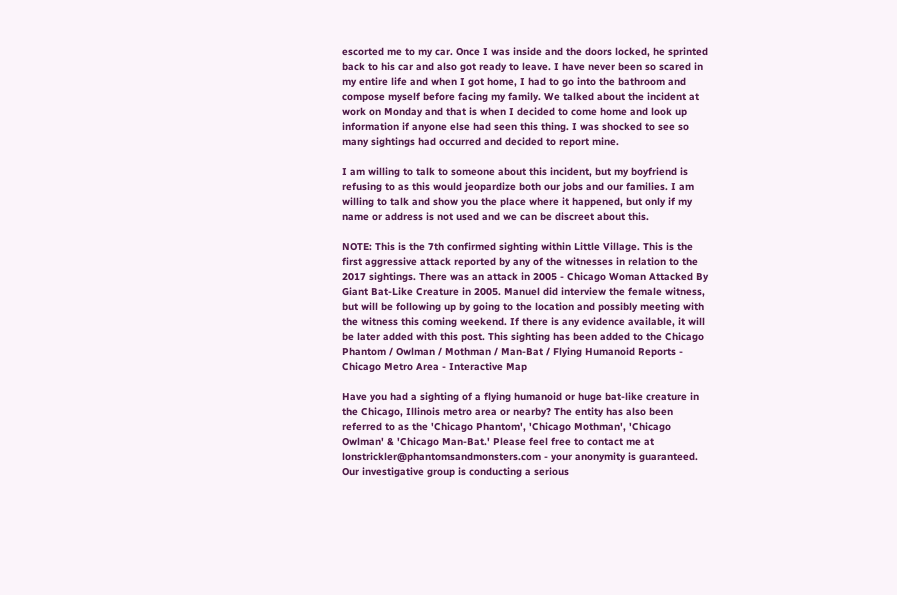escorted me to my car. Once I was inside and the doors locked, he sprinted back to his car and also got ready to leave. I have never been so scared in my entire life and when I got home, I had to go into the bathroom and compose myself before facing my family. We talked about the incident at work on Monday and that is when I decided to come home and look up information if anyone else had seen this thing. I was shocked to see so many sightings had occurred and decided to report mine.

I am willing to talk to someone about this incident, but my boyfriend is refusing to as this would jeopardize both our jobs and our families. I am willing to talk and show you the place where it happened, but only if my name or address is not used and we can be discreet about this.

NOTE: This is the 7th confirmed sighting within Little Village. This is the first aggressive attack reported by any of the witnesses in relation to the 2017 sightings. There was an attack in 2005 - Chicago Woman Attacked By Giant Bat-Like Creature in 2005. Manuel did interview the female witness, but will be following up by going to the location and possibly meeting with the witness this coming weekend. If there is any evidence available, it will be later added with this post. This sighting has been added to the Chicago Phantom / Owlman / Mothman / Man-Bat / Flying Humanoid Reports - Chicago Metro Area - Interactive Map

Have you had a sighting of a flying humanoid or huge bat-like creature in the Chicago, Illinois metro area or nearby? The entity has also been referred to as the 'Chicago Phantom', 'Chicago Mothman', 'Chicago Owlman' & 'Chicago Man-Bat.' Please feel free to contact me at lonstrickler@phantomsandmonsters.com - your anonymity is guaranteed. Our investigative group is conducting a serious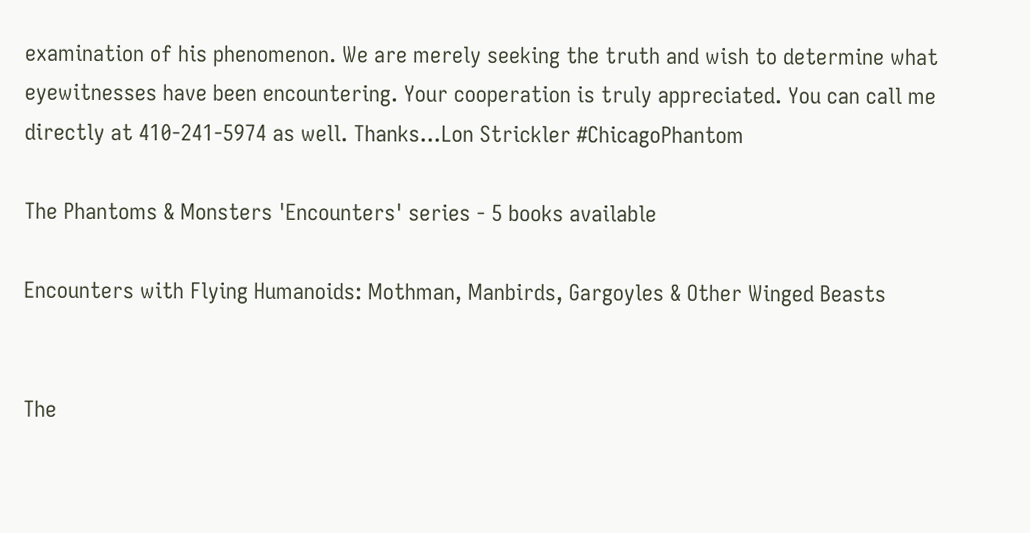examination of his phenomenon. We are merely seeking the truth and wish to determine what eyewitnesses have been encountering. Your cooperation is truly appreciated. You can call me directly at 410-241-5974 as well. Thanks...Lon Strickler #ChicagoPhantom

The Phantoms & Monsters 'Encounters' series - 5 books available

Encounters with Flying Humanoids: Mothman, Manbirds, Gargoyles & Other Winged Beasts


The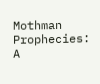Mothman Prophecies: A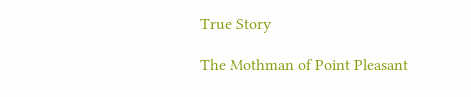True Story

The Mothman of Point Pleasant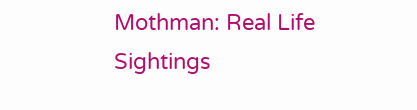Mothman: Real Life Sightings